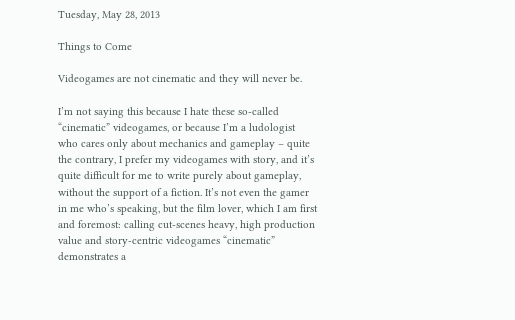Tuesday, May 28, 2013

Things to Come

Videogames are not cinematic and they will never be.

I’m not saying this because I hate these so-called “cinematic” videogames, or because I’m a ludologist who cares only about mechanics and gameplay – quite the contrary, I prefer my videogames with story, and it’s quite difficult for me to write purely about gameplay, without the support of a fiction. It’s not even the gamer in me who’s speaking, but the film lover, which I am first and foremost: calling cut-scenes heavy, high production value and story-centric videogames “cinematic” demonstrates a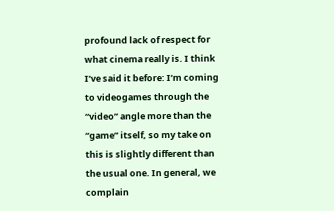profound lack of respect for what cinema really is. I think I’ve said it before: I’m coming to videogames through the “video” angle more than the “game” itself, so my take on this is slightly different than the usual one. In general, we complain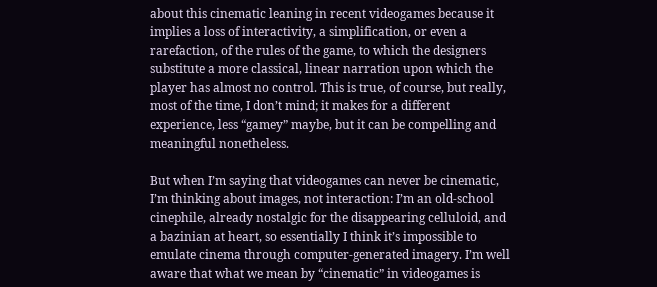about this cinematic leaning in recent videogames because it implies a loss of interactivity, a simplification, or even a rarefaction, of the rules of the game, to which the designers substitute a more classical, linear narration upon which the player has almost no control. This is true, of course, but really, most of the time, I don’t mind; it makes for a different experience, less “gamey” maybe, but it can be compelling and meaningful nonetheless.

But when I’m saying that videogames can never be cinematic, I’m thinking about images, not interaction: I’m an old-school cinephile, already nostalgic for the disappearing celluloid, and a bazinian at heart, so essentially I think it’s impossible to emulate cinema through computer-generated imagery. I’m well aware that what we mean by “cinematic” in videogames is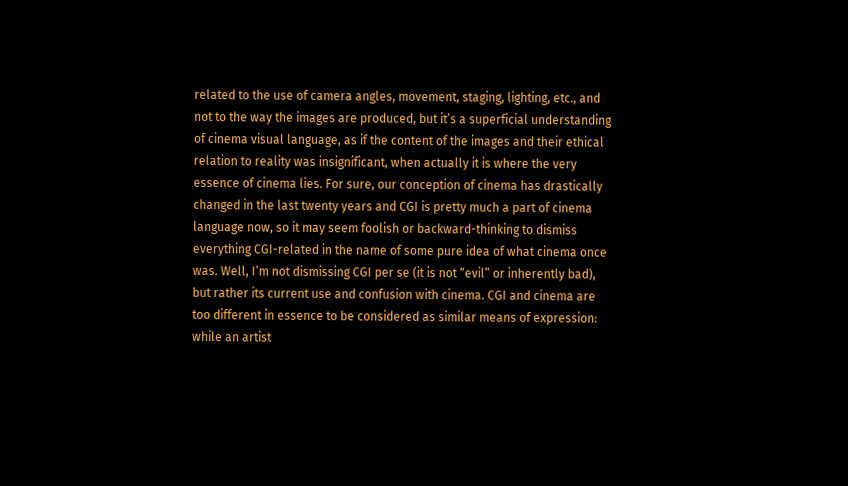related to the use of camera angles, movement, staging, lighting, etc., and not to the way the images are produced, but it’s a superficial understanding of cinema visual language, as if the content of the images and their ethical relation to reality was insignificant, when actually it is where the very essence of cinema lies. For sure, our conception of cinema has drastically changed in the last twenty years and CGI is pretty much a part of cinema language now, so it may seem foolish or backward-thinking to dismiss everything CGI-related in the name of some pure idea of what cinema once was. Well, I’m not dismissing CGI per se (it is not “evil” or inherently bad), but rather its current use and confusion with cinema. CGI and cinema are too different in essence to be considered as similar means of expression: while an artist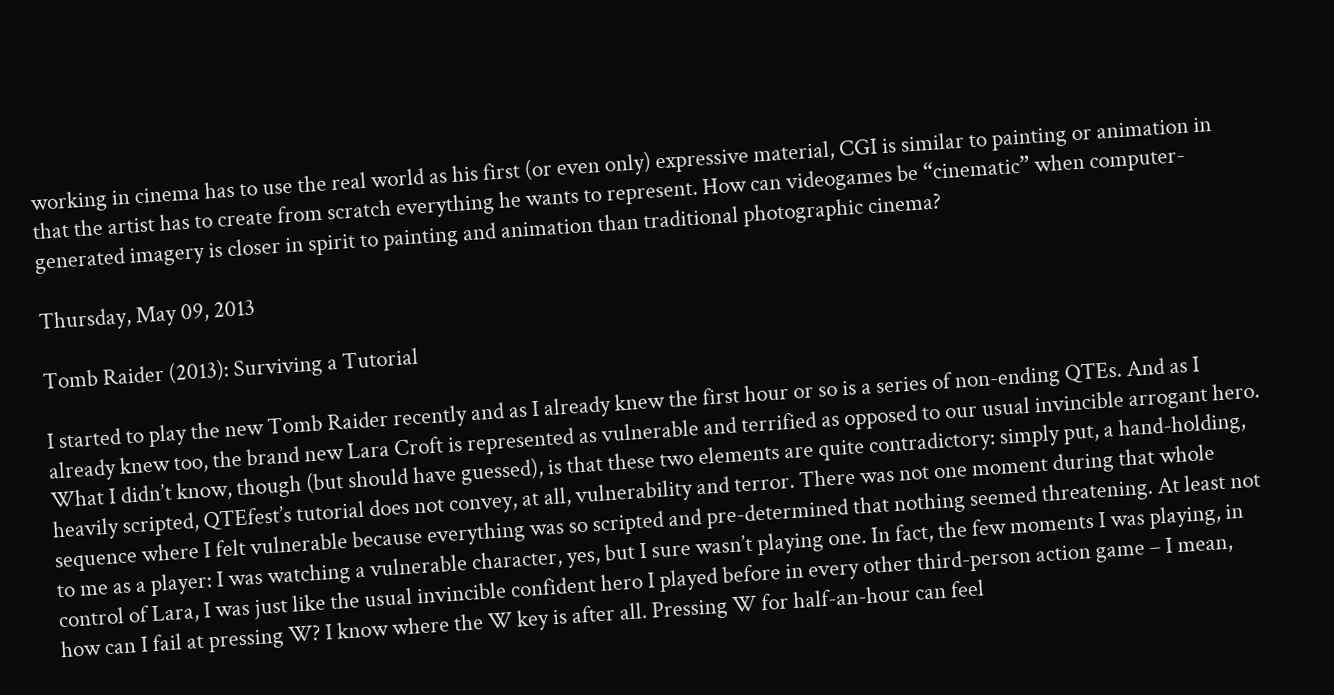working in cinema has to use the real world as his first (or even only) expressive material, CGI is similar to painting or animation in that the artist has to create from scratch everything he wants to represent. How can videogames be “cinematic” when computer-generated imagery is closer in spirit to painting and animation than traditional photographic cinema?

Thursday, May 09, 2013

Tomb Raider (2013): Surviving a Tutorial

I started to play the new Tomb Raider recently and as I already knew the first hour or so is a series of non-ending QTEs. And as I already knew too, the brand new Lara Croft is represented as vulnerable and terrified as opposed to our usual invincible arrogant hero. What I didn’t know, though (but should have guessed), is that these two elements are quite contradictory: simply put, a hand-holding, heavily scripted, QTEfest’s tutorial does not convey, at all, vulnerability and terror. There was not one moment during that whole sequence where I felt vulnerable because everything was so scripted and pre-determined that nothing seemed threatening. At least not to me as a player: I was watching a vulnerable character, yes, but I sure wasn’t playing one. In fact, the few moments I was playing, in control of Lara, I was just like the usual invincible confident hero I played before in every other third-person action game – I mean, how can I fail at pressing W? I know where the W key is after all. Pressing W for half-an-hour can feel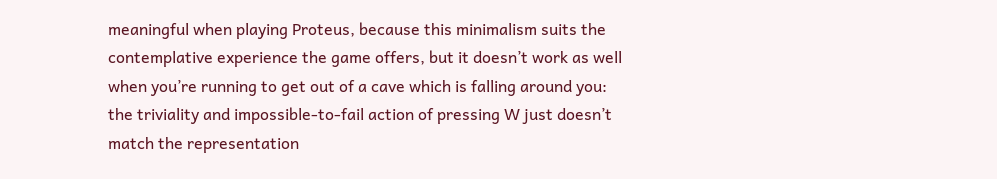meaningful when playing Proteus, because this minimalism suits the contemplative experience the game offers, but it doesn’t work as well when you’re running to get out of a cave which is falling around you: the triviality and impossible-to-fail action of pressing W just doesn’t match the representation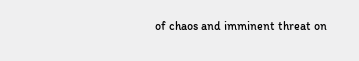of chaos and imminent threat on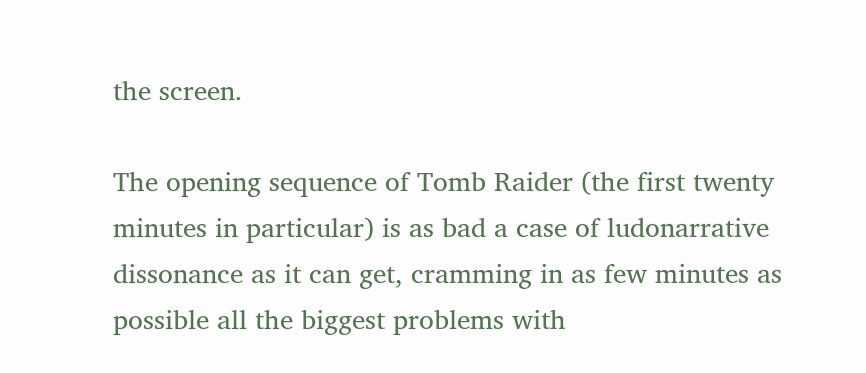the screen.

The opening sequence of Tomb Raider (the first twenty minutes in particular) is as bad a case of ludonarrative dissonance as it can get, cramming in as few minutes as possible all the biggest problems with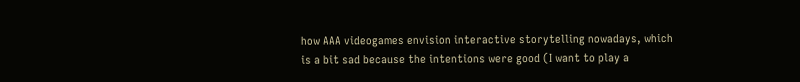how AAA videogames envision interactive storytelling nowadays, which is a bit sad because the intentions were good (I want to play a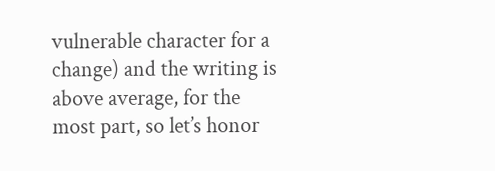vulnerable character for a change) and the writing is above average, for the most part, so let’s honor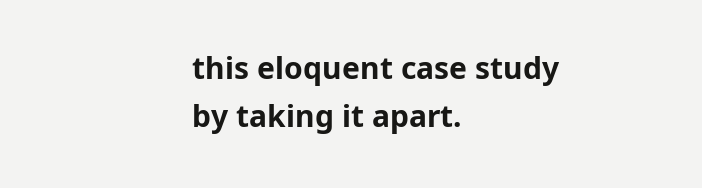this eloquent case study by taking it apart.